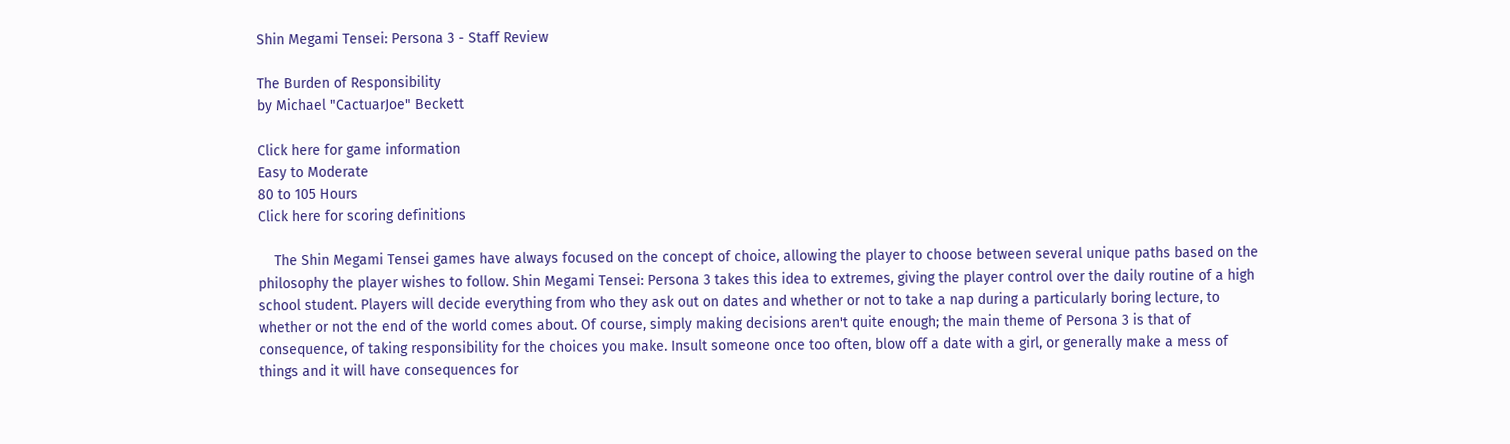Shin Megami Tensei: Persona 3 - Staff Review

The Burden of Responsibility
by Michael "CactuarJoe" Beckett

Click here for game information
Easy to Moderate
80 to 105 Hours
Click here for scoring definitions

    The Shin Megami Tensei games have always focused on the concept of choice, allowing the player to choose between several unique paths based on the philosophy the player wishes to follow. Shin Megami Tensei: Persona 3 takes this idea to extremes, giving the player control over the daily routine of a high school student. Players will decide everything from who they ask out on dates and whether or not to take a nap during a particularly boring lecture, to whether or not the end of the world comes about. Of course, simply making decisions aren't quite enough; the main theme of Persona 3 is that of consequence, of taking responsibility for the choices you make. Insult someone once too often, blow off a date with a girl, or generally make a mess of things and it will have consequences for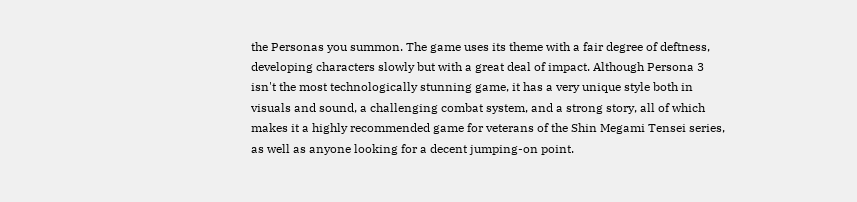the Personas you summon. The game uses its theme with a fair degree of deftness, developing characters slowly but with a great deal of impact. Although Persona 3 isn't the most technologically stunning game, it has a very unique style both in visuals and sound, a challenging combat system, and a strong story, all of which makes it a highly recommended game for veterans of the Shin Megami Tensei series, as well as anyone looking for a decent jumping-on point.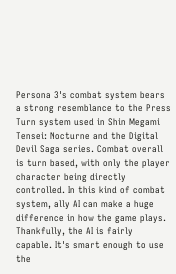Persona 3's combat system bears a strong resemblance to the Press Turn system used in Shin Megami Tensei: Nocturne and the Digital Devil Saga series. Combat overall is turn based, with only the player character being directly controlled. In this kind of combat system, ally AI can make a huge difference in how the game plays. Thankfully, the AI is fairly capable. It's smart enough to use the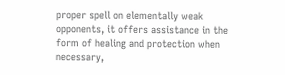proper spell on elementally weak opponents, it offers assistance in the form of healing and protection when necessary,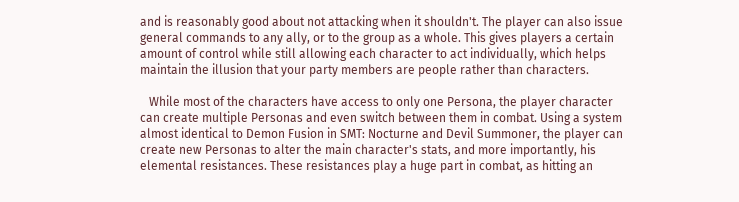and is reasonably good about not attacking when it shouldn't. The player can also issue general commands to any ally, or to the group as a whole. This gives players a certain amount of control while still allowing each character to act individually, which helps maintain the illusion that your party members are people rather than characters.

   While most of the characters have access to only one Persona, the player character can create multiple Personas and even switch between them in combat. Using a system almost identical to Demon Fusion in SMT: Nocturne and Devil Summoner, the player can create new Personas to alter the main character's stats, and more importantly, his elemental resistances. These resistances play a huge part in combat, as hitting an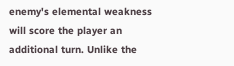enemy's elemental weakness will score the player an additional turn. Unlike the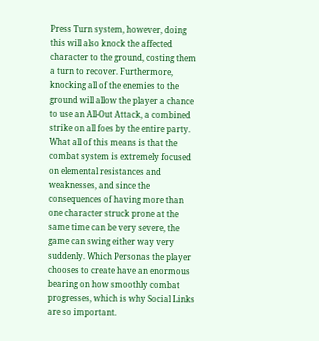Press Turn system, however, doing this will also knock the affected character to the ground, costing them a turn to recover. Furthermore, knocking all of the enemies to the ground will allow the player a chance to use an All-Out Attack, a combined strike on all foes by the entire party. What all of this means is that the combat system is extremely focused on elemental resistances and weaknesses, and since the consequences of having more than one character struck prone at the same time can be very severe, the game can swing either way very suddenly. Which Personas the player chooses to create have an enormous bearing on how smoothly combat progresses, which is why Social Links are so important.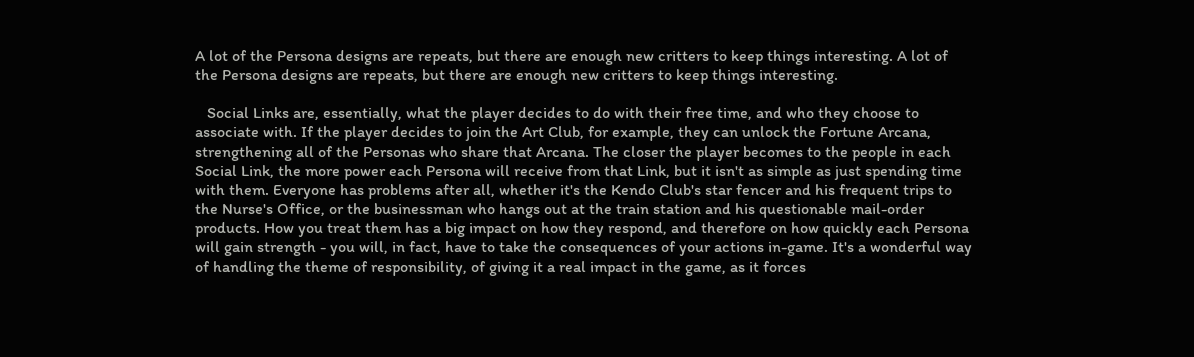A lot of the Persona designs are repeats, but there are enough new critters to keep things interesting. A lot of the Persona designs are repeats, but there are enough new critters to keep things interesting.

   Social Links are, essentially, what the player decides to do with their free time, and who they choose to associate with. If the player decides to join the Art Club, for example, they can unlock the Fortune Arcana, strengthening all of the Personas who share that Arcana. The closer the player becomes to the people in each Social Link, the more power each Persona will receive from that Link, but it isn't as simple as just spending time with them. Everyone has problems after all, whether it's the Kendo Club's star fencer and his frequent trips to the Nurse's Office, or the businessman who hangs out at the train station and his questionable mail-order products. How you treat them has a big impact on how they respond, and therefore on how quickly each Persona will gain strength - you will, in fact, have to take the consequences of your actions in-game. It's a wonderful way of handling the theme of responsibility, of giving it a real impact in the game, as it forces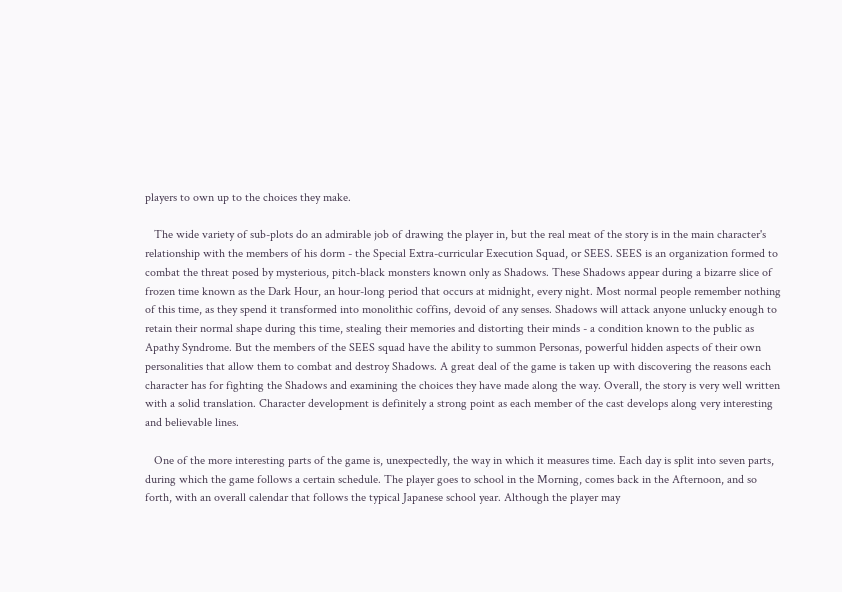players to own up to the choices they make.

   The wide variety of sub-plots do an admirable job of drawing the player in, but the real meat of the story is in the main character's relationship with the members of his dorm - the Special Extra-curricular Execution Squad, or SEES. SEES is an organization formed to combat the threat posed by mysterious, pitch-black monsters known only as Shadows. These Shadows appear during a bizarre slice of frozen time known as the Dark Hour, an hour-long period that occurs at midnight, every night. Most normal people remember nothing of this time, as they spend it transformed into monolithic coffins, devoid of any senses. Shadows will attack anyone unlucky enough to retain their normal shape during this time, stealing their memories and distorting their minds - a condition known to the public as Apathy Syndrome. But the members of the SEES squad have the ability to summon Personas, powerful hidden aspects of their own personalities that allow them to combat and destroy Shadows. A great deal of the game is taken up with discovering the reasons each character has for fighting the Shadows and examining the choices they have made along the way. Overall, the story is very well written with a solid translation. Character development is definitely a strong point as each member of the cast develops along very interesting and believable lines.

   One of the more interesting parts of the game is, unexpectedly, the way in which it measures time. Each day is split into seven parts, during which the game follows a certain schedule. The player goes to school in the Morning, comes back in the Afternoon, and so forth, with an overall calendar that follows the typical Japanese school year. Although the player may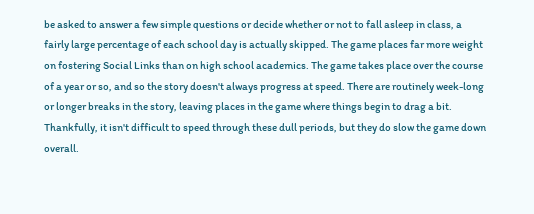be asked to answer a few simple questions or decide whether or not to fall asleep in class, a fairly large percentage of each school day is actually skipped. The game places far more weight on fostering Social Links than on high school academics. The game takes place over the course of a year or so, and so the story doesn't always progress at speed. There are routinely week-long or longer breaks in the story, leaving places in the game where things begin to drag a bit. Thankfully, it isn't difficult to speed through these dull periods, but they do slow the game down overall.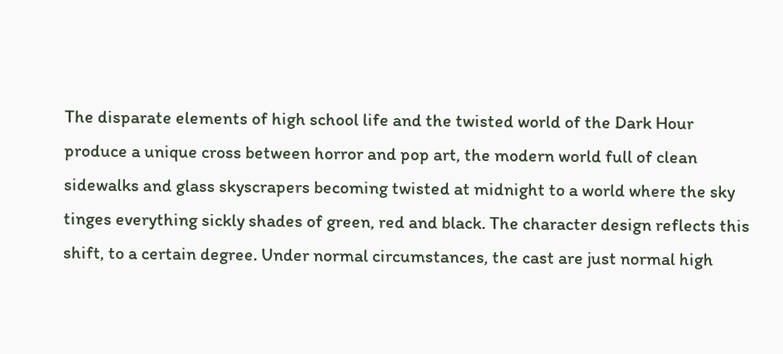The disparate elements of high school life and the twisted world of the Dark Hour produce a unique cross between horror and pop art, the modern world full of clean sidewalks and glass skyscrapers becoming twisted at midnight to a world where the sky tinges everything sickly shades of green, red and black. The character design reflects this shift, to a certain degree. Under normal circumstances, the cast are just normal high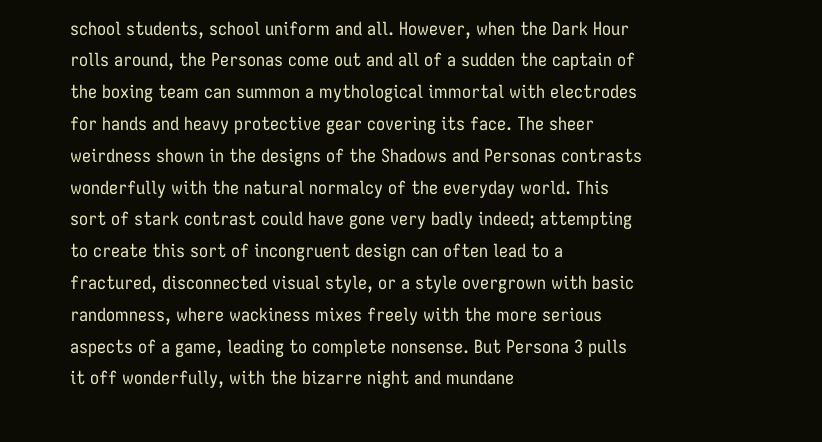school students, school uniform and all. However, when the Dark Hour rolls around, the Personas come out and all of a sudden the captain of the boxing team can summon a mythological immortal with electrodes for hands and heavy protective gear covering its face. The sheer weirdness shown in the designs of the Shadows and Personas contrasts wonderfully with the natural normalcy of the everyday world. This sort of stark contrast could have gone very badly indeed; attempting to create this sort of incongruent design can often lead to a fractured, disconnected visual style, or a style overgrown with basic randomness, where wackiness mixes freely with the more serious aspects of a game, leading to complete nonsense. But Persona 3 pulls it off wonderfully, with the bizarre night and mundane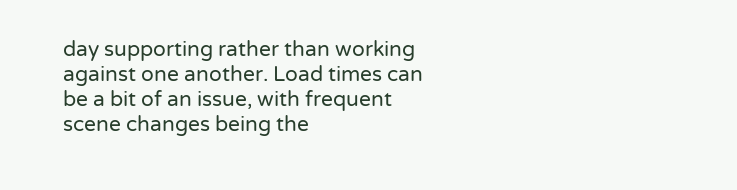day supporting rather than working against one another. Load times can be a bit of an issue, with frequent scene changes being the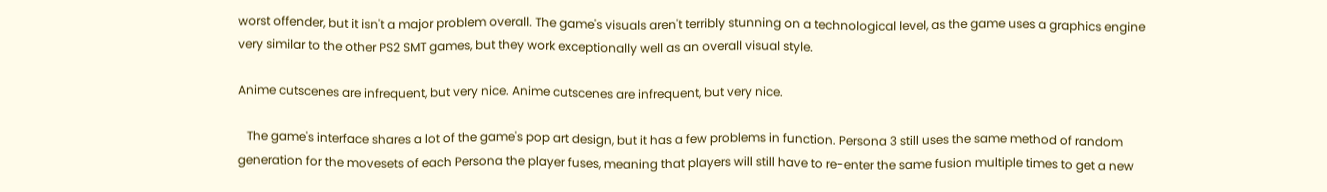worst offender, but it isn't a major problem overall. The game's visuals aren't terribly stunning on a technological level, as the game uses a graphics engine very similar to the other PS2 SMT games, but they work exceptionally well as an overall visual style.

Anime cutscenes are infrequent, but very nice. Anime cutscenes are infrequent, but very nice.

   The game's interface shares a lot of the game's pop art design, but it has a few problems in function. Persona 3 still uses the same method of random generation for the movesets of each Persona the player fuses, meaning that players will still have to re-enter the same fusion multiple times to get a new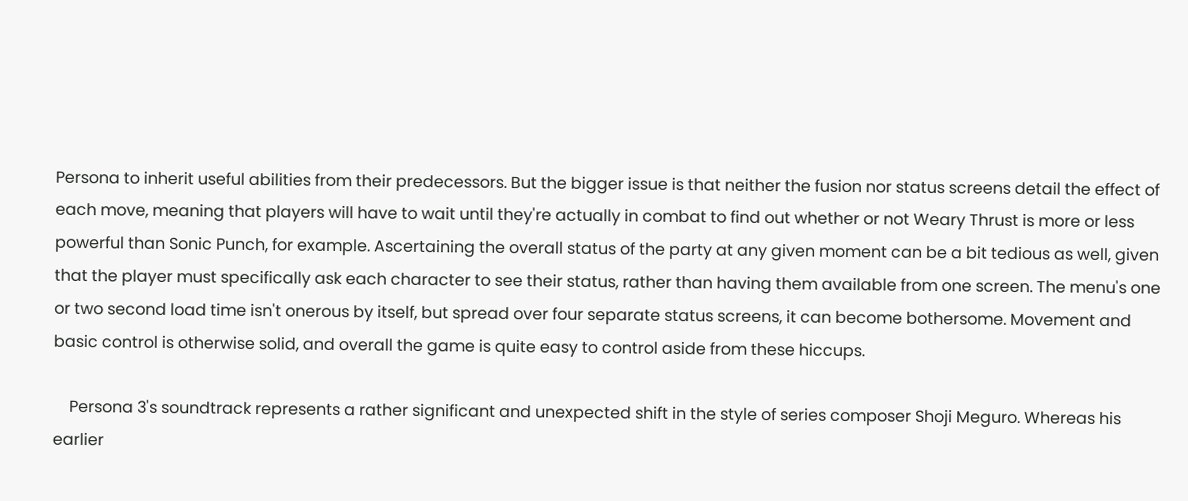Persona to inherit useful abilities from their predecessors. But the bigger issue is that neither the fusion nor status screens detail the effect of each move, meaning that players will have to wait until they're actually in combat to find out whether or not Weary Thrust is more or less powerful than Sonic Punch, for example. Ascertaining the overall status of the party at any given moment can be a bit tedious as well, given that the player must specifically ask each character to see their status, rather than having them available from one screen. The menu's one or two second load time isn't onerous by itself, but spread over four separate status screens, it can become bothersome. Movement and basic control is otherwise solid, and overall the game is quite easy to control aside from these hiccups.

    Persona 3's soundtrack represents a rather significant and unexpected shift in the style of series composer Shoji Meguro. Whereas his earlier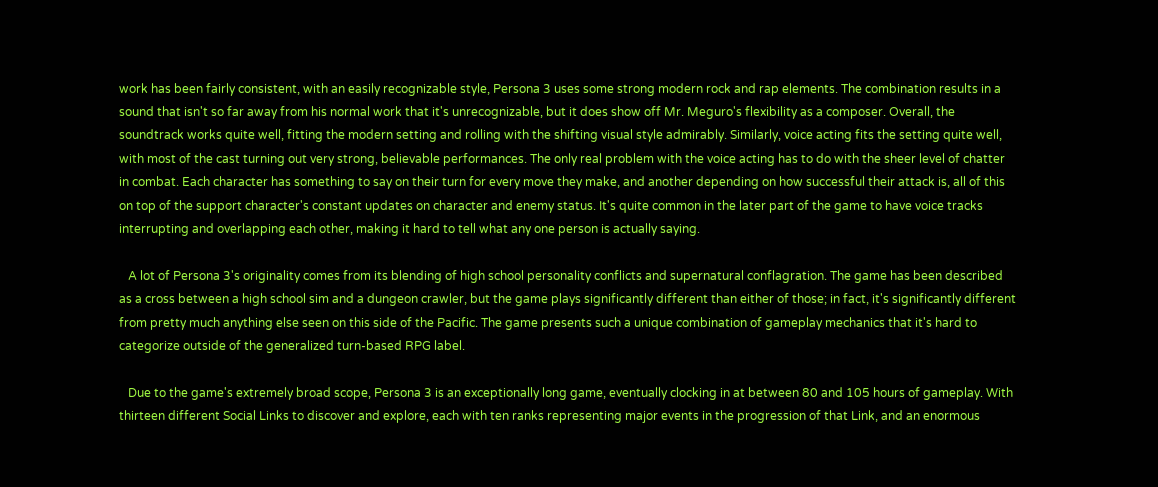work has been fairly consistent, with an easily recognizable style, Persona 3 uses some strong modern rock and rap elements. The combination results in a sound that isn't so far away from his normal work that it's unrecognizable, but it does show off Mr. Meguro's flexibility as a composer. Overall, the soundtrack works quite well, fitting the modern setting and rolling with the shifting visual style admirably. Similarly, voice acting fits the setting quite well, with most of the cast turning out very strong, believable performances. The only real problem with the voice acting has to do with the sheer level of chatter in combat. Each character has something to say on their turn for every move they make, and another depending on how successful their attack is, all of this on top of the support character's constant updates on character and enemy status. It's quite common in the later part of the game to have voice tracks interrupting and overlapping each other, making it hard to tell what any one person is actually saying.

   A lot of Persona 3's originality comes from its blending of high school personality conflicts and supernatural conflagration. The game has been described as a cross between a high school sim and a dungeon crawler, but the game plays significantly different than either of those; in fact, it's significantly different from pretty much anything else seen on this side of the Pacific. The game presents such a unique combination of gameplay mechanics that it's hard to categorize outside of the generalized turn-based RPG label.

   Due to the game's extremely broad scope, Persona 3 is an exceptionally long game, eventually clocking in at between 80 and 105 hours of gameplay. With thirteen different Social Links to discover and explore, each with ten ranks representing major events in the progression of that Link, and an enormous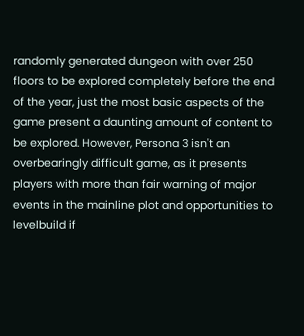randomly generated dungeon with over 250 floors to be explored completely before the end of the year, just the most basic aspects of the game present a daunting amount of content to be explored. However, Persona 3 isn't an overbearingly difficult game, as it presents players with more than fair warning of major events in the mainline plot and opportunities to levelbuild if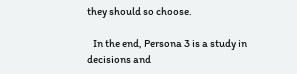they should so choose.

   In the end, Persona 3 is a study in decisions and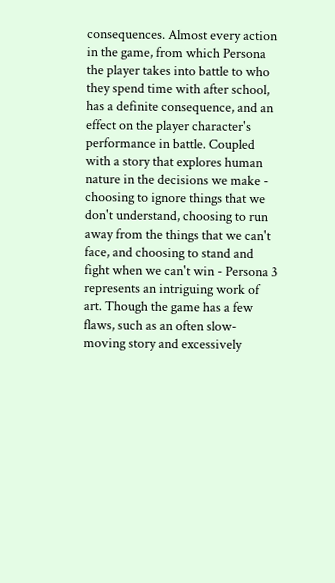consequences. Almost every action in the game, from which Persona the player takes into battle to who they spend time with after school, has a definite consequence, and an effect on the player character's performance in battle. Coupled with a story that explores human nature in the decisions we make - choosing to ignore things that we don't understand, choosing to run away from the things that we can't face, and choosing to stand and fight when we can't win - Persona 3 represents an intriguing work of art. Though the game has a few flaws, such as an often slow-moving story and excessively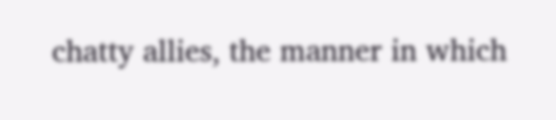chatty allies, the manner in which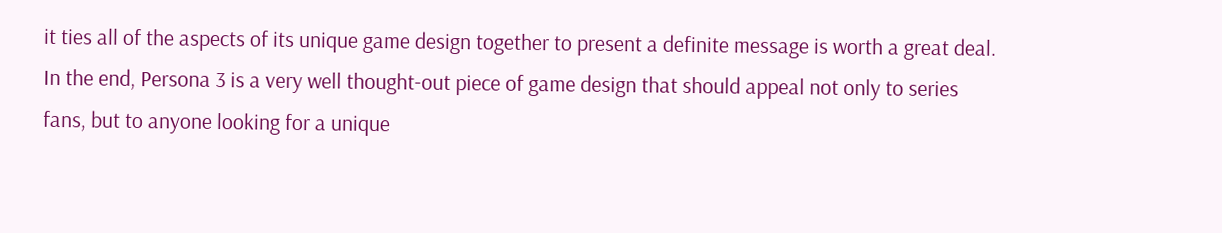it ties all of the aspects of its unique game design together to present a definite message is worth a great deal. In the end, Persona 3 is a very well thought-out piece of game design that should appeal not only to series fans, but to anyone looking for a unique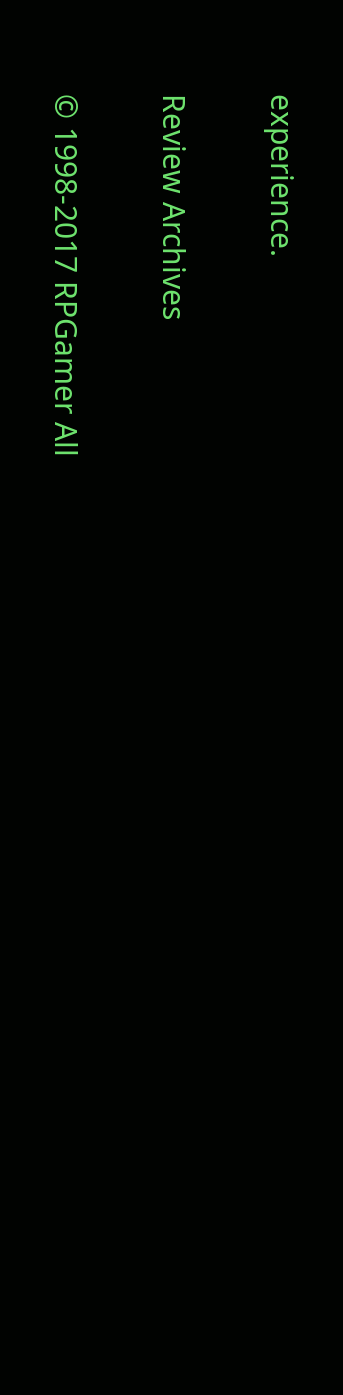experience.

Review Archives

© 1998-2017 RPGamer All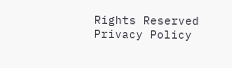Rights Reserved
Privacy Policy